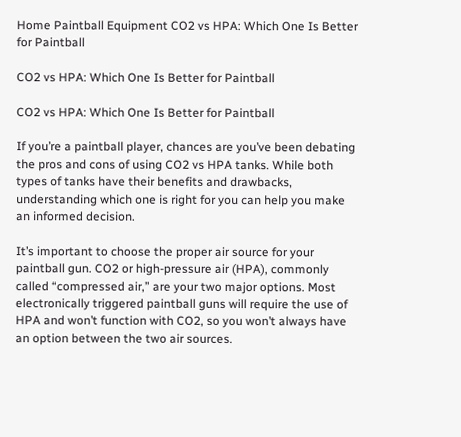Home Paintball Equipment CO2 vs HPA: Which One Is Better for Paintball

CO2 vs HPA: Which One Is Better for Paintball

CO2 vs HPA: Which One Is Better for Paintball

If you’re a paintball player, chances are you’ve been debating the pros and cons of using CO2 vs HPA tanks. While both types of tanks have their benefits and drawbacks, understanding which one is right for you can help you make an informed decision.

It’s important to choose the proper air source for your paintball gun. CO2 or high-pressure air (HPA), commonly called “compressed air,” are your two major options. Most electronically triggered paintball guns will require the use of HPA and won’t function with CO2, so you won’t always have an option between the two air sources.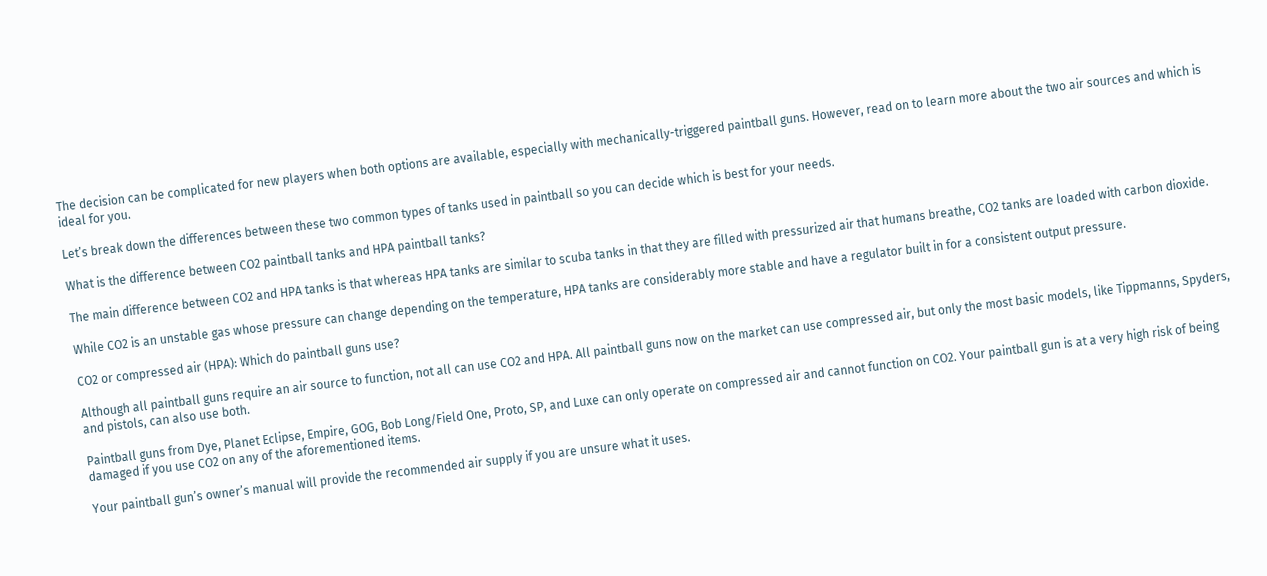The decision can be complicated for new players when both options are available, especially with mechanically-triggered paintball guns. However, read on to learn more about the two air sources and which is ideal for you.

Let’s break down the differences between these two common types of tanks used in paintball so you can decide which is best for your needs.

What is the difference between CO2 paintball tanks and HPA paintball tanks?

The main difference between CO2 and HPA tanks is that whereas HPA tanks are similar to scuba tanks in that they are filled with pressurized air that humans breathe, CO2 tanks are loaded with carbon dioxide.

While CO2 is an unstable gas whose pressure can change depending on the temperature, HPA tanks are considerably more stable and have a regulator built in for a consistent output pressure.

CO2 or compressed air (HPA): Which do paintball guns use?

Although all paintball guns require an air source to function, not all can use CO2 and HPA. All paintball guns now on the market can use compressed air, but only the most basic models, like Tippmanns, Spyders, and pistols, can also use both.

Paintball guns from Dye, Planet Eclipse, Empire, GOG, Bob Long/Field One, Proto, SP, and Luxe can only operate on compressed air and cannot function on CO2. Your paintball gun is at a very high risk of being damaged if you use CO2 on any of the aforementioned items.

Your paintball gun’s owner’s manual will provide the recommended air supply if you are unsure what it uses.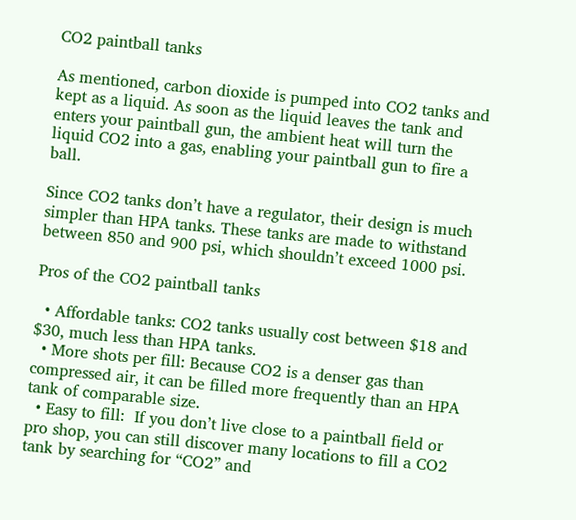CO2 paintball tanks

As mentioned, carbon dioxide is pumped into CO2 tanks and kept as a liquid. As soon as the liquid leaves the tank and enters your paintball gun, the ambient heat will turn the liquid CO2 into a gas, enabling your paintball gun to fire a ball.

Since CO2 tanks don’t have a regulator, their design is much simpler than HPA tanks. These tanks are made to withstand between 850 and 900 psi, which shouldn’t exceed 1000 psi.

Pros of the CO2 paintball tanks

  • Affordable tanks: CO2 tanks usually cost between $18 and $30, much less than HPA tanks.
  • More shots per fill: Because CO2 is a denser gas than compressed air, it can be filled more frequently than an HPA tank of comparable size.
  • Easy to fill:  If you don’t live close to a paintball field or pro shop, you can still discover many locations to fill a CO2 tank by searching for “CO2” and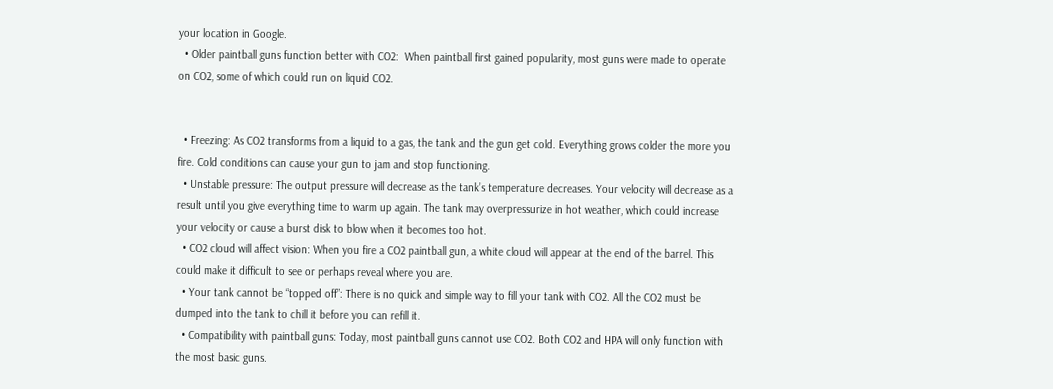your location in Google.
  • Older paintball guns function better with CO2:  When paintball first gained popularity, most guns were made to operate on CO2, some of which could run on liquid CO2.


  • Freezing: As CO2 transforms from a liquid to a gas, the tank and the gun get cold. Everything grows colder the more you fire. Cold conditions can cause your gun to jam and stop functioning.
  • Unstable pressure: The output pressure will decrease as the tank’s temperature decreases. Your velocity will decrease as a result until you give everything time to warm up again. The tank may overpressurize in hot weather, which could increase your velocity or cause a burst disk to blow when it becomes too hot.
  • CO2 cloud will affect vision: When you fire a CO2 paintball gun, a white cloud will appear at the end of the barrel. This could make it difficult to see or perhaps reveal where you are.
  • Your tank cannot be “topped off”: There is no quick and simple way to fill your tank with CO2. All the CO2 must be dumped into the tank to chill it before you can refill it.
  • Compatibility with paintball guns: Today, most paintball guns cannot use CO2. Both CO2 and HPA will only function with the most basic guns.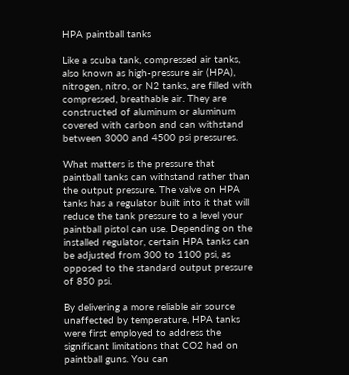HPA paintball tanks

Like a scuba tank, compressed air tanks, also known as high-pressure air (HPA), nitrogen, nitro, or N2 tanks, are filled with compressed, breathable air. They are constructed of aluminum or aluminum covered with carbon and can withstand between 3000 and 4500 psi pressures.

What matters is the pressure that paintball tanks can withstand rather than the output pressure. The valve on HPA tanks has a regulator built into it that will reduce the tank pressure to a level your paintball pistol can use. Depending on the installed regulator, certain HPA tanks can be adjusted from 300 to 1100 psi, as opposed to the standard output pressure of 850 psi.

By delivering a more reliable air source unaffected by temperature, HPA tanks were first employed to address the significant limitations that CO2 had on paintball guns. You can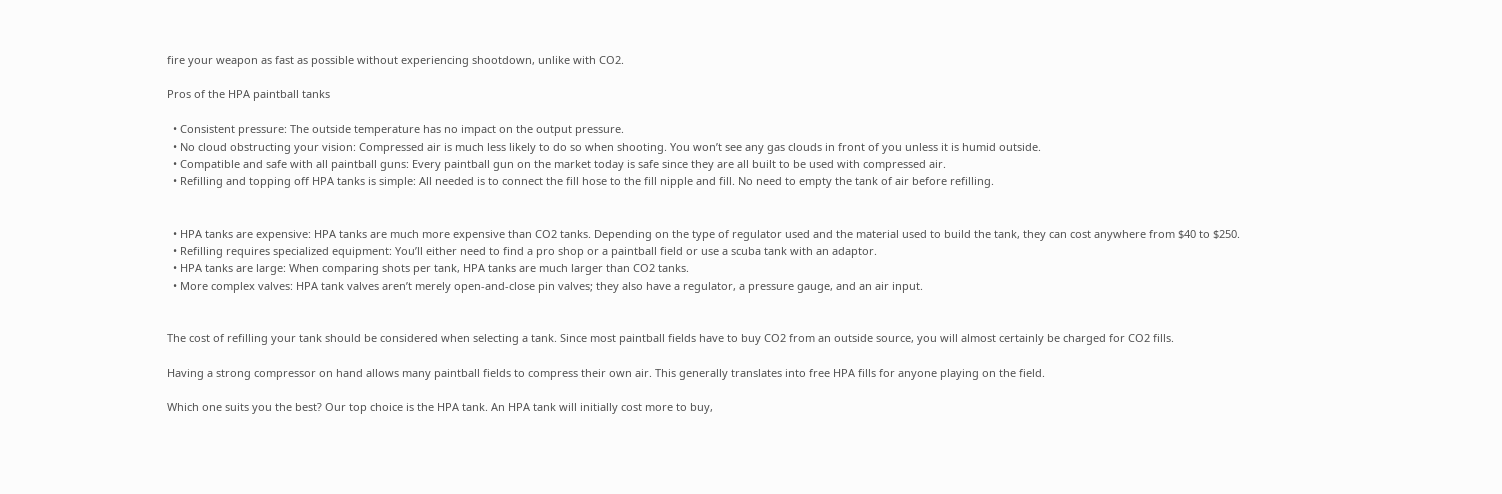fire your weapon as fast as possible without experiencing shootdown, unlike with CO2.

Pros of the HPA paintball tanks

  • Consistent pressure: The outside temperature has no impact on the output pressure.
  • No cloud obstructing your vision: Compressed air is much less likely to do so when shooting. You won’t see any gas clouds in front of you unless it is humid outside.
  • Compatible and safe with all paintball guns: Every paintball gun on the market today is safe since they are all built to be used with compressed air.
  • Refilling and topping off HPA tanks is simple: All needed is to connect the fill hose to the fill nipple and fill. No need to empty the tank of air before refilling.


  • HPA tanks are expensive: HPA tanks are much more expensive than CO2 tanks. Depending on the type of regulator used and the material used to build the tank, they can cost anywhere from $40 to $250.
  • Refilling requires specialized equipment: You’ll either need to find a pro shop or a paintball field or use a scuba tank with an adaptor.
  • HPA tanks are large: When comparing shots per tank, HPA tanks are much larger than CO2 tanks.
  • More complex valves: HPA tank valves aren’t merely open-and-close pin valves; they also have a regulator, a pressure gauge, and an air input.


The cost of refilling your tank should be considered when selecting a tank. Since most paintball fields have to buy CO2 from an outside source, you will almost certainly be charged for CO2 fills.

Having a strong compressor on hand allows many paintball fields to compress their own air. This generally translates into free HPA fills for anyone playing on the field.

Which one suits you the best? Our top choice is the HPA tank. An HPA tank will initially cost more to buy,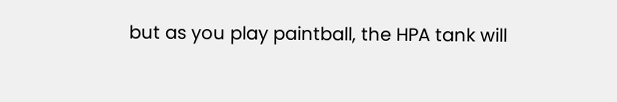but as you play paintball, the HPA tank will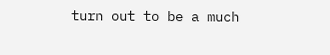turn out to be a much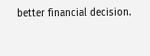better financial decision.